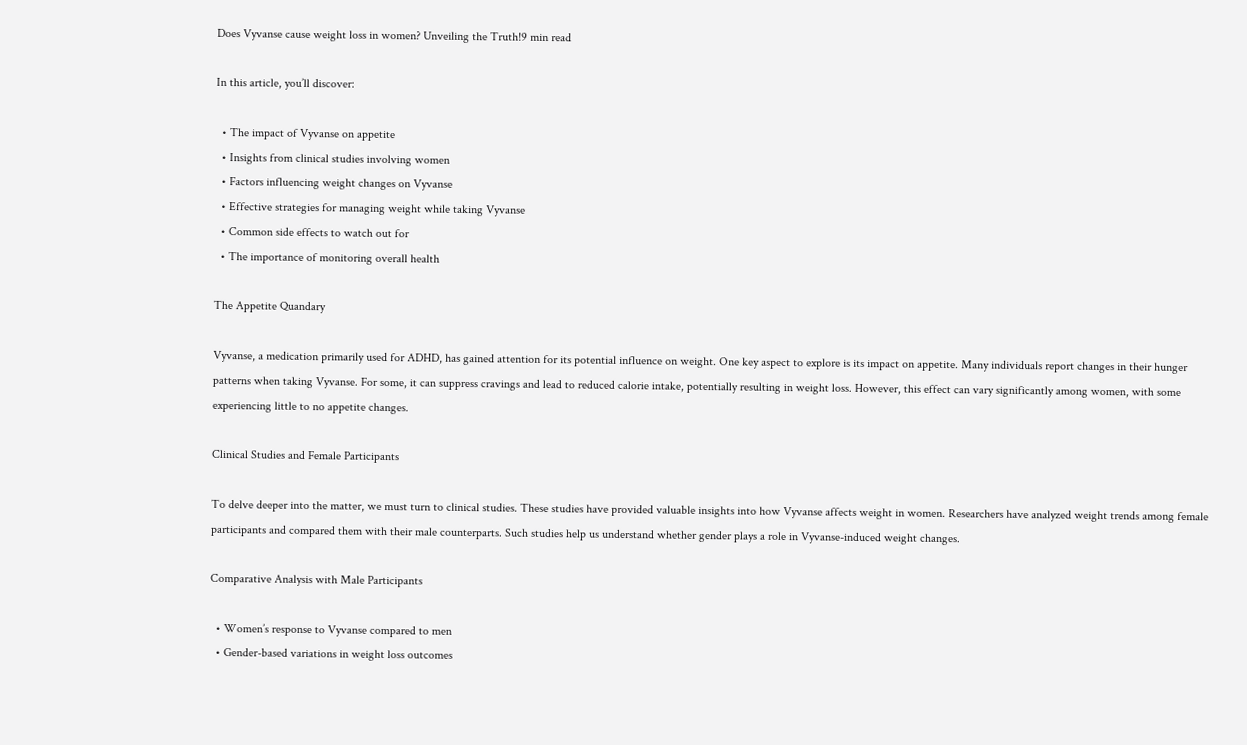Does Vyvanse cause weight loss in women? Unveiling the Truth!9 min read

In this article, you’ll discover:

  • The impact of Vyvanse on appetite
  • Insights from clinical studies involving women
  • Factors influencing weight changes on Vyvanse
  • Effective strategies for managing weight while taking Vyvanse
  • Common side effects to watch out for
  • The importance of monitoring overall health

The Appetite Quandary

Vyvanse, a medication primarily used for ADHD, has gained attention for its potential influence on weight. One key aspect to explore is its impact on appetite. Many individuals report changes in their hunger patterns when taking Vyvanse. For some, it can suppress cravings and lead to reduced calorie intake, potentially resulting in weight loss. However, this effect can vary significantly among women, with some experiencing little to no appetite changes.

Clinical Studies and Female Participants

To delve deeper into the matter, we must turn to clinical studies. These studies have provided valuable insights into how Vyvanse affects weight in women. Researchers have analyzed weight trends among female participants and compared them with their male counterparts. Such studies help us understand whether gender plays a role in Vyvanse-induced weight changes.

Comparative Analysis with Male Participants

  • Women’s response to Vyvanse compared to men
  • Gender-based variations in weight loss outcomes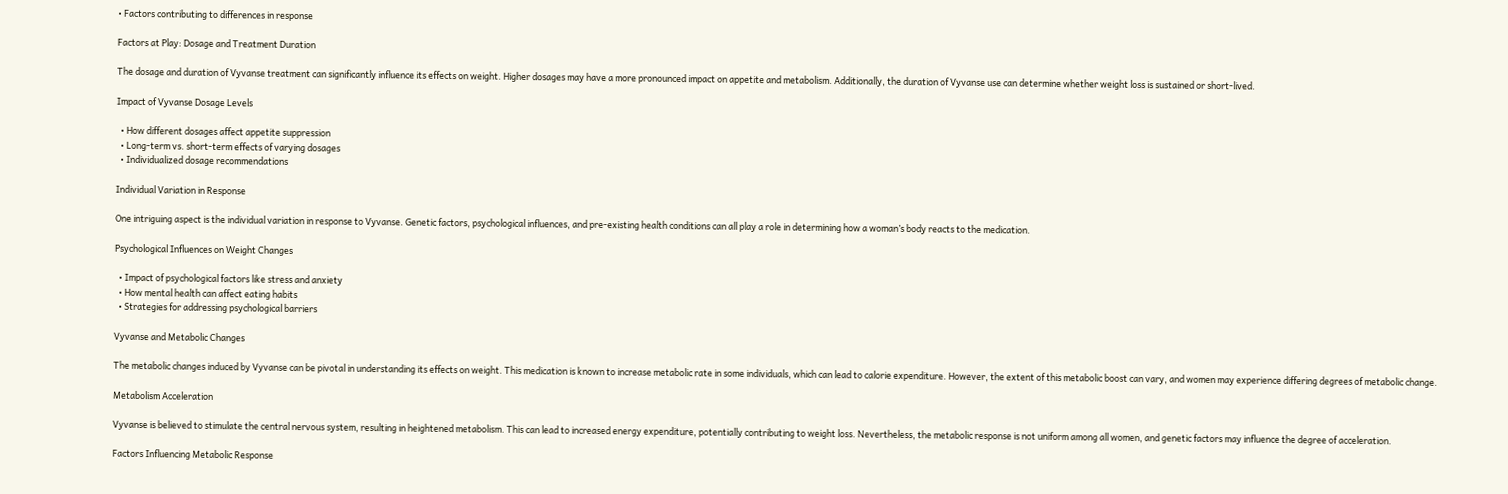• Factors contributing to differences in response

Factors at Play: Dosage and Treatment Duration

The dosage and duration of Vyvanse treatment can significantly influence its effects on weight. Higher dosages may have a more pronounced impact on appetite and metabolism. Additionally, the duration of Vyvanse use can determine whether weight loss is sustained or short-lived.

Impact of Vyvanse Dosage Levels

  • How different dosages affect appetite suppression
  • Long-term vs. short-term effects of varying dosages
  • Individualized dosage recommendations

Individual Variation in Response

One intriguing aspect is the individual variation in response to Vyvanse. Genetic factors, psychological influences, and pre-existing health conditions can all play a role in determining how a woman’s body reacts to the medication.

Psychological Influences on Weight Changes

  • Impact of psychological factors like stress and anxiety
  • How mental health can affect eating habits
  • Strategies for addressing psychological barriers

Vyvanse and Metabolic Changes

The metabolic changes induced by Vyvanse can be pivotal in understanding its effects on weight. This medication is known to increase metabolic rate in some individuals, which can lead to calorie expenditure. However, the extent of this metabolic boost can vary, and women may experience differing degrees of metabolic change.

Metabolism Acceleration

Vyvanse is believed to stimulate the central nervous system, resulting in heightened metabolism. This can lead to increased energy expenditure, potentially contributing to weight loss. Nevertheless, the metabolic response is not uniform among all women, and genetic factors may influence the degree of acceleration.

Factors Influencing Metabolic Response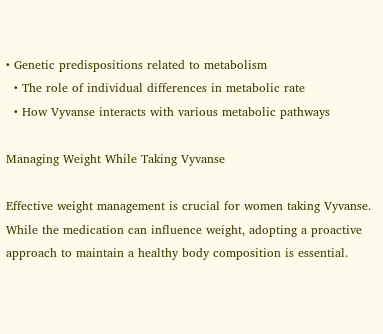• Genetic predispositions related to metabolism
  • The role of individual differences in metabolic rate
  • How Vyvanse interacts with various metabolic pathways

Managing Weight While Taking Vyvanse

Effective weight management is crucial for women taking Vyvanse. While the medication can influence weight, adopting a proactive approach to maintain a healthy body composition is essential.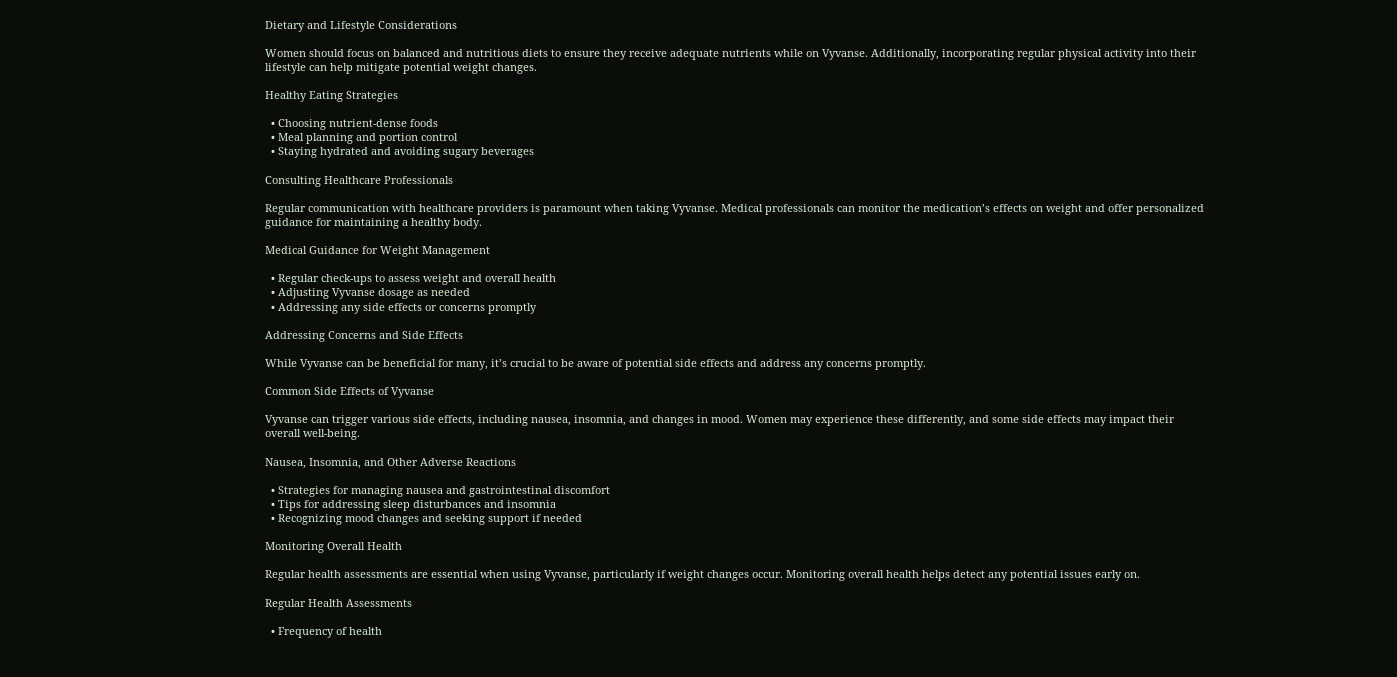Dietary and Lifestyle Considerations

Women should focus on balanced and nutritious diets to ensure they receive adequate nutrients while on Vyvanse. Additionally, incorporating regular physical activity into their lifestyle can help mitigate potential weight changes.

Healthy Eating Strategies

  • Choosing nutrient-dense foods
  • Meal planning and portion control
  • Staying hydrated and avoiding sugary beverages

Consulting Healthcare Professionals

Regular communication with healthcare providers is paramount when taking Vyvanse. Medical professionals can monitor the medication’s effects on weight and offer personalized guidance for maintaining a healthy body.

Medical Guidance for Weight Management

  • Regular check-ups to assess weight and overall health
  • Adjusting Vyvanse dosage as needed
  • Addressing any side effects or concerns promptly

Addressing Concerns and Side Effects

While Vyvanse can be beneficial for many, it’s crucial to be aware of potential side effects and address any concerns promptly.

Common Side Effects of Vyvanse

Vyvanse can trigger various side effects, including nausea, insomnia, and changes in mood. Women may experience these differently, and some side effects may impact their overall well-being.

Nausea, Insomnia, and Other Adverse Reactions

  • Strategies for managing nausea and gastrointestinal discomfort
  • Tips for addressing sleep disturbances and insomnia
  • Recognizing mood changes and seeking support if needed

Monitoring Overall Health

Regular health assessments are essential when using Vyvanse, particularly if weight changes occur. Monitoring overall health helps detect any potential issues early on.

Regular Health Assessments

  • Frequency of health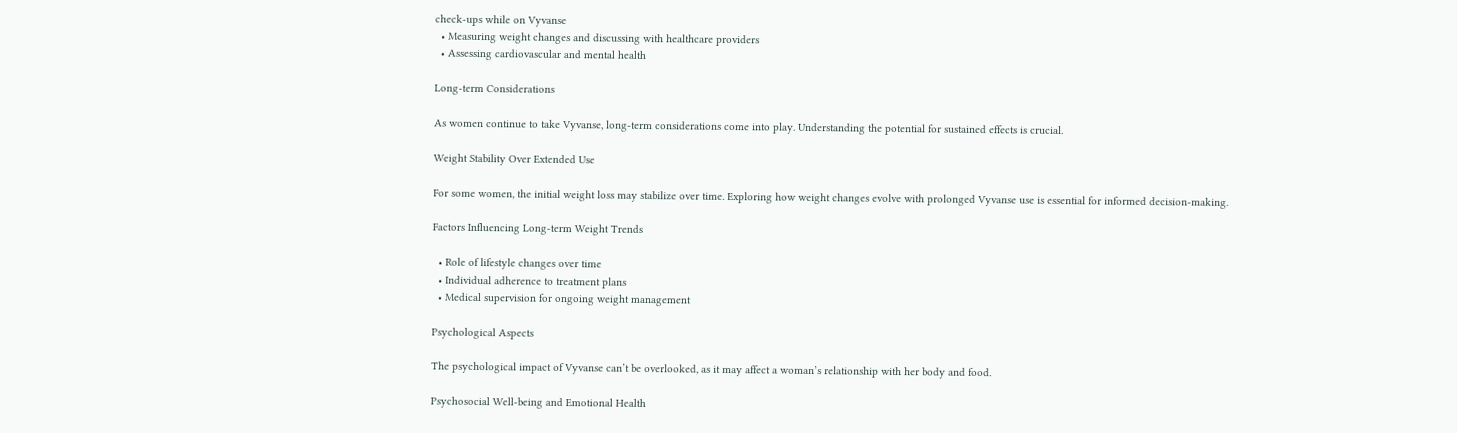check-ups while on Vyvanse
  • Measuring weight changes and discussing with healthcare providers
  • Assessing cardiovascular and mental health

Long-term Considerations

As women continue to take Vyvanse, long-term considerations come into play. Understanding the potential for sustained effects is crucial.

Weight Stability Over Extended Use

For some women, the initial weight loss may stabilize over time. Exploring how weight changes evolve with prolonged Vyvanse use is essential for informed decision-making.

Factors Influencing Long-term Weight Trends

  • Role of lifestyle changes over time
  • Individual adherence to treatment plans
  • Medical supervision for ongoing weight management

Psychological Aspects

The psychological impact of Vyvanse can’t be overlooked, as it may affect a woman’s relationship with her body and food.

Psychosocial Well-being and Emotional Health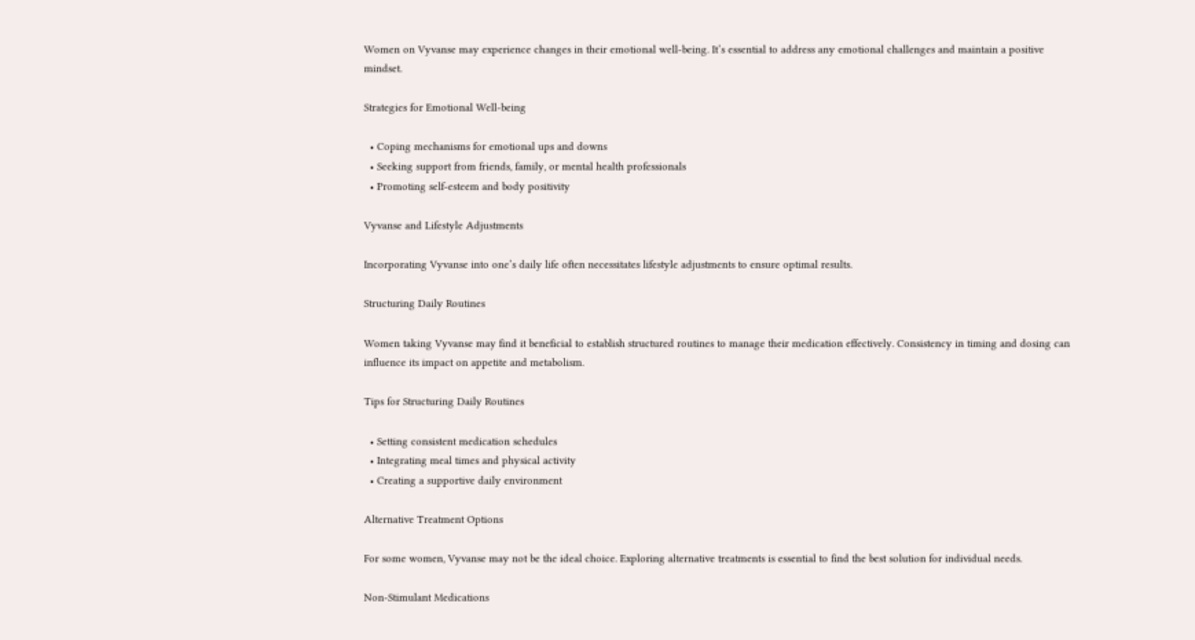Women on Vyvanse may experience changes in their emotional well-being. It’s essential to address any emotional challenges and maintain a positive mindset.

Strategies for Emotional Well-being

  • Coping mechanisms for emotional ups and downs
  • Seeking support from friends, family, or mental health professionals
  • Promoting self-esteem and body positivity

Vyvanse and Lifestyle Adjustments

Incorporating Vyvanse into one’s daily life often necessitates lifestyle adjustments to ensure optimal results.

Structuring Daily Routines

Women taking Vyvanse may find it beneficial to establish structured routines to manage their medication effectively. Consistency in timing and dosing can influence its impact on appetite and metabolism.

Tips for Structuring Daily Routines

  • Setting consistent medication schedules
  • Integrating meal times and physical activity
  • Creating a supportive daily environment

Alternative Treatment Options

For some women, Vyvanse may not be the ideal choice. Exploring alternative treatments is essential to find the best solution for individual needs.

Non-Stimulant Medications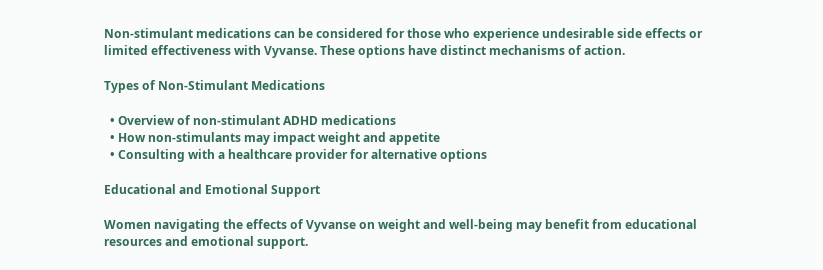Non-stimulant medications can be considered for those who experience undesirable side effects or limited effectiveness with Vyvanse. These options have distinct mechanisms of action.

Types of Non-Stimulant Medications

  • Overview of non-stimulant ADHD medications
  • How non-stimulants may impact weight and appetite
  • Consulting with a healthcare provider for alternative options

Educational and Emotional Support

Women navigating the effects of Vyvanse on weight and well-being may benefit from educational resources and emotional support.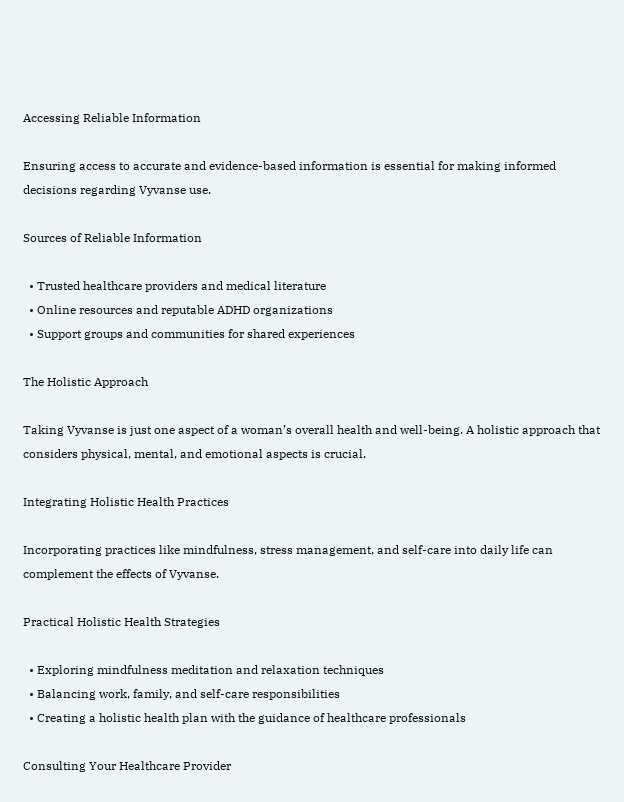Accessing Reliable Information

Ensuring access to accurate and evidence-based information is essential for making informed decisions regarding Vyvanse use.

Sources of Reliable Information

  • Trusted healthcare providers and medical literature
  • Online resources and reputable ADHD organizations
  • Support groups and communities for shared experiences

The Holistic Approach

Taking Vyvanse is just one aspect of a woman’s overall health and well-being. A holistic approach that considers physical, mental, and emotional aspects is crucial.

Integrating Holistic Health Practices

Incorporating practices like mindfulness, stress management, and self-care into daily life can complement the effects of Vyvanse.

Practical Holistic Health Strategies

  • Exploring mindfulness meditation and relaxation techniques
  • Balancing work, family, and self-care responsibilities
  • Creating a holistic health plan with the guidance of healthcare professionals

Consulting Your Healthcare Provider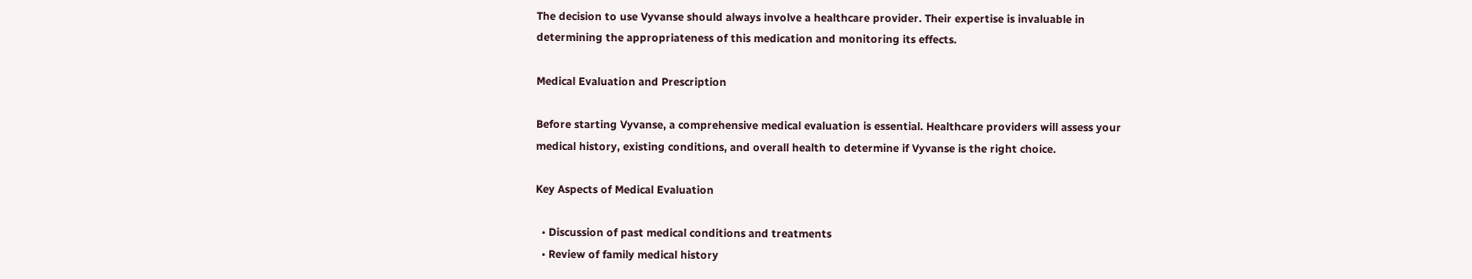The decision to use Vyvanse should always involve a healthcare provider. Their expertise is invaluable in determining the appropriateness of this medication and monitoring its effects.

Medical Evaluation and Prescription

Before starting Vyvanse, a comprehensive medical evaluation is essential. Healthcare providers will assess your medical history, existing conditions, and overall health to determine if Vyvanse is the right choice.

Key Aspects of Medical Evaluation

  • Discussion of past medical conditions and treatments
  • Review of family medical history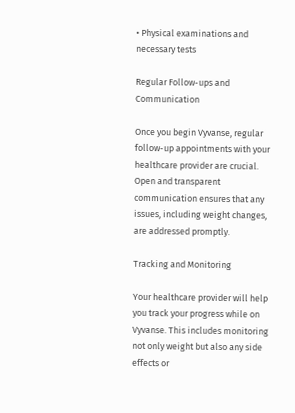• Physical examinations and necessary tests

Regular Follow-ups and Communication

Once you begin Vyvanse, regular follow-up appointments with your healthcare provider are crucial. Open and transparent communication ensures that any issues, including weight changes, are addressed promptly.

Tracking and Monitoring

Your healthcare provider will help you track your progress while on Vyvanse. This includes monitoring not only weight but also any side effects or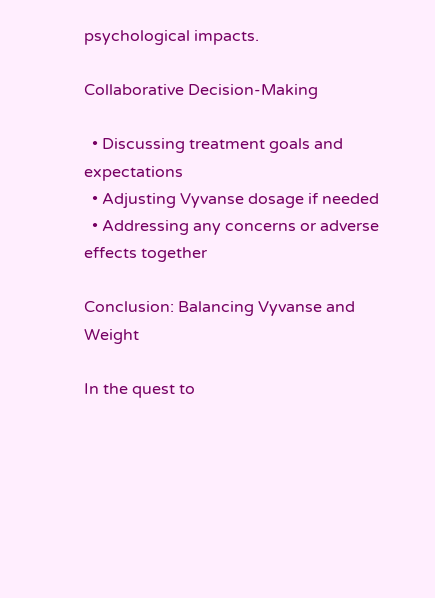psychological impacts.

Collaborative Decision-Making

  • Discussing treatment goals and expectations
  • Adjusting Vyvanse dosage if needed
  • Addressing any concerns or adverse effects together

Conclusion: Balancing Vyvanse and Weight

In the quest to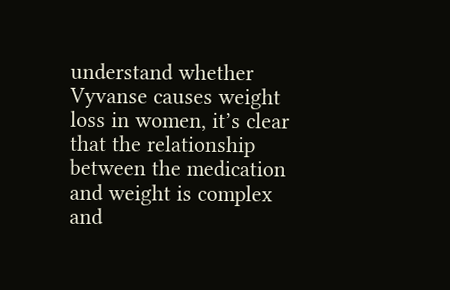understand whether Vyvanse causes weight loss in women, it’s clear that the relationship between the medication and weight is complex and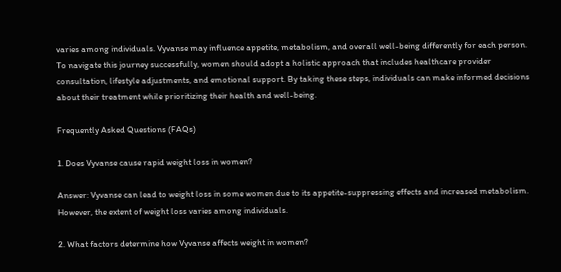varies among individuals. Vyvanse may influence appetite, metabolism, and overall well-being differently for each person. To navigate this journey successfully, women should adopt a holistic approach that includes healthcare provider consultation, lifestyle adjustments, and emotional support. By taking these steps, individuals can make informed decisions about their treatment while prioritizing their health and well-being.

Frequently Asked Questions (FAQs)

1. Does Vyvanse cause rapid weight loss in women?

Answer: Vyvanse can lead to weight loss in some women due to its appetite-suppressing effects and increased metabolism. However, the extent of weight loss varies among individuals.

2. What factors determine how Vyvanse affects weight in women?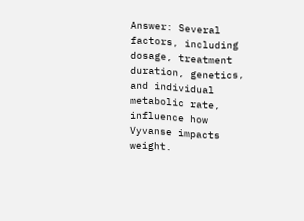Answer: Several factors, including dosage, treatment duration, genetics, and individual metabolic rate, influence how Vyvanse impacts weight.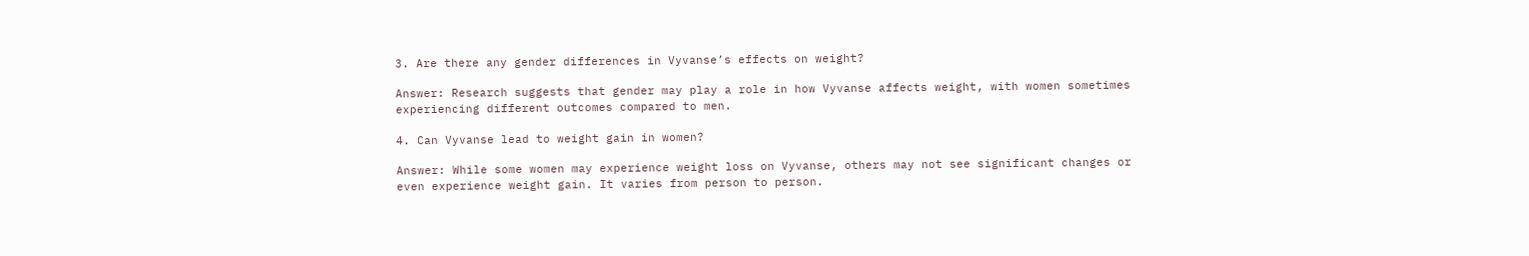3. Are there any gender differences in Vyvanse’s effects on weight?

Answer: Research suggests that gender may play a role in how Vyvanse affects weight, with women sometimes experiencing different outcomes compared to men.

4. Can Vyvanse lead to weight gain in women?

Answer: While some women may experience weight loss on Vyvanse, others may not see significant changes or even experience weight gain. It varies from person to person.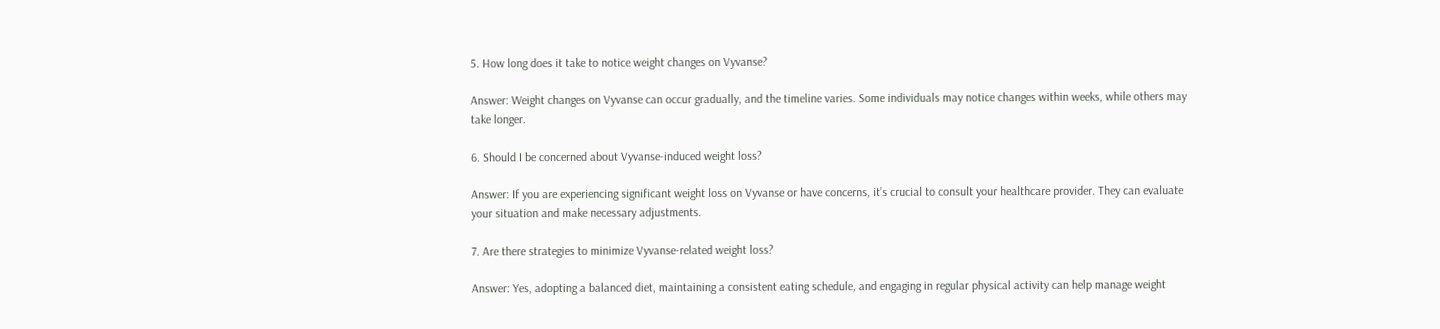5. How long does it take to notice weight changes on Vyvanse?

Answer: Weight changes on Vyvanse can occur gradually, and the timeline varies. Some individuals may notice changes within weeks, while others may take longer.

6. Should I be concerned about Vyvanse-induced weight loss?

Answer: If you are experiencing significant weight loss on Vyvanse or have concerns, it’s crucial to consult your healthcare provider. They can evaluate your situation and make necessary adjustments.

7. Are there strategies to minimize Vyvanse-related weight loss?

Answer: Yes, adopting a balanced diet, maintaining a consistent eating schedule, and engaging in regular physical activity can help manage weight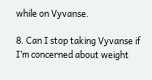while on Vyvanse.

8. Can I stop taking Vyvanse if I’m concerned about weight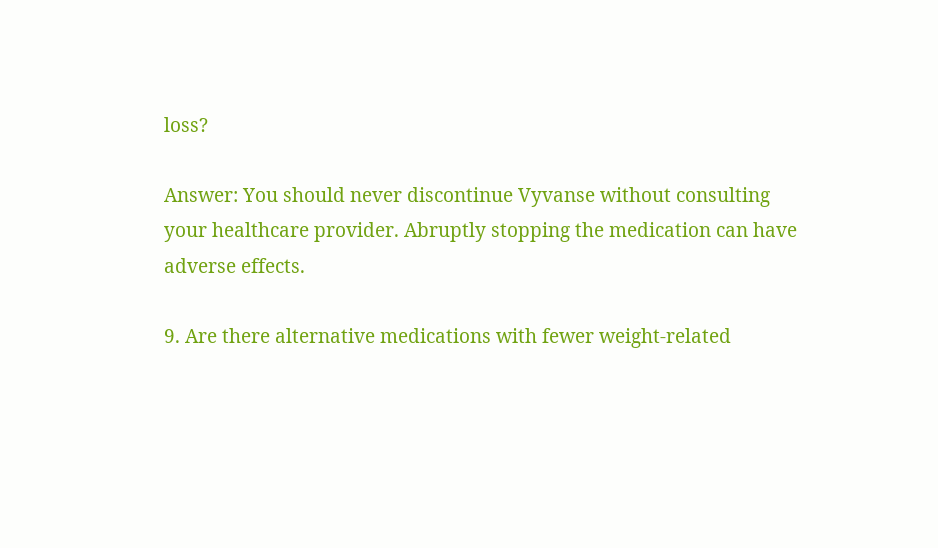loss?

Answer: You should never discontinue Vyvanse without consulting your healthcare provider. Abruptly stopping the medication can have adverse effects.

9. Are there alternative medications with fewer weight-related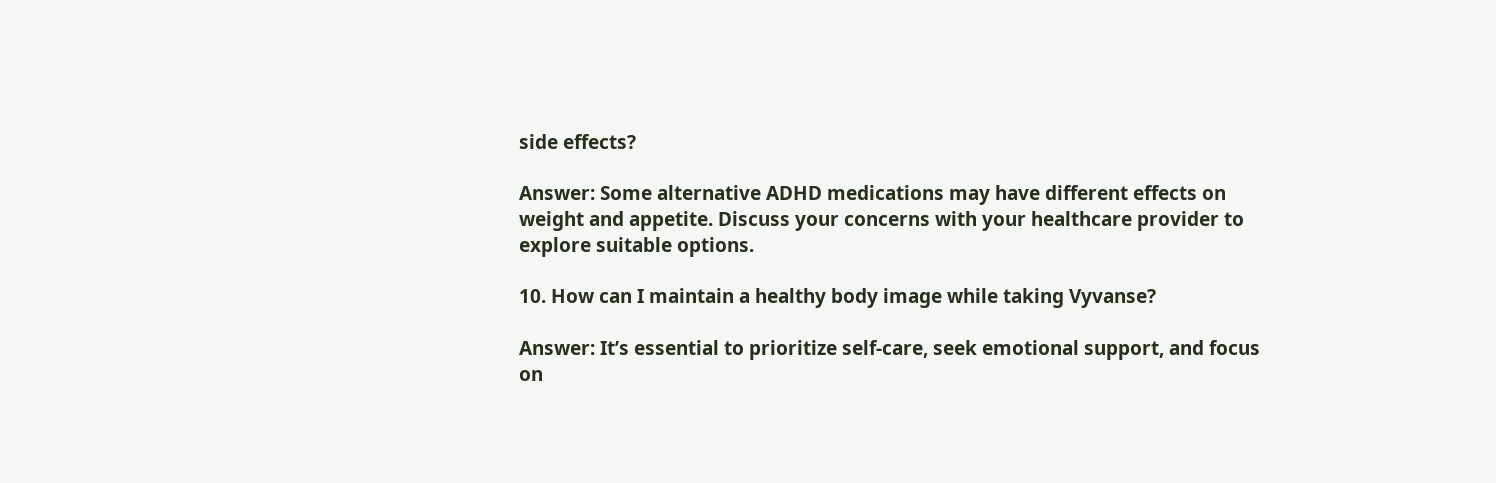side effects?

Answer: Some alternative ADHD medications may have different effects on weight and appetite. Discuss your concerns with your healthcare provider to explore suitable options.

10. How can I maintain a healthy body image while taking Vyvanse?

Answer: It’s essential to prioritize self-care, seek emotional support, and focus on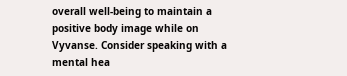overall well-being to maintain a positive body image while on Vyvanse. Consider speaking with a mental hea